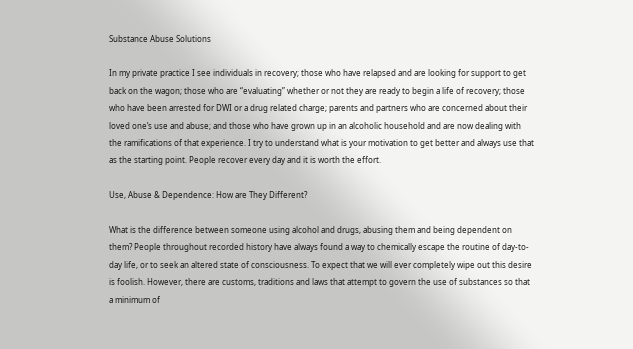Substance Abuse Solutions

In my private practice I see individuals in recovery; those who have relapsed and are looking for support to get back on the wagon; those who are “evaluating” whether or not they are ready to begin a life of recovery; those who have been arrested for DWI or a drug related charge; parents and partners who are concerned about their loved one’s use and abuse; and those who have grown up in an alcoholic household and are now dealing with the ramifications of that experience. I try to understand what is your motivation to get better and always use that as the starting point. People recover every day and it is worth the effort.

Use, Abuse & Dependence: How are They Different?

What is the difference between someone using alcohol and drugs, abusing them and being dependent on them? People throughout recorded history have always found a way to chemically escape the routine of day-to-day life, or to seek an altered state of consciousness. To expect that we will ever completely wipe out this desire is foolish. However, there are customs, traditions and laws that attempt to govern the use of substances so that a minimum of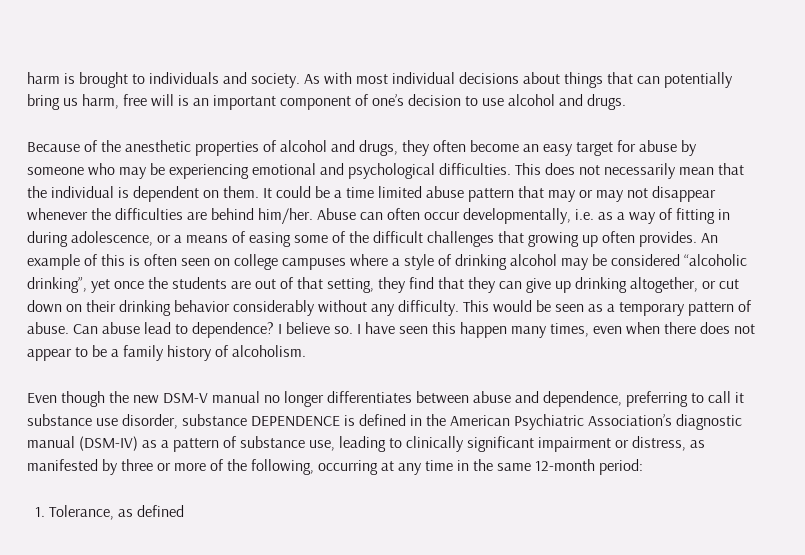harm is brought to individuals and society. As with most individual decisions about things that can potentially bring us harm, free will is an important component of one’s decision to use alcohol and drugs.

Because of the anesthetic properties of alcohol and drugs, they often become an easy target for abuse by someone who may be experiencing emotional and psychological difficulties. This does not necessarily mean that the individual is dependent on them. It could be a time limited abuse pattern that may or may not disappear whenever the difficulties are behind him/her. Abuse can often occur developmentally, i.e. as a way of fitting in during adolescence, or a means of easing some of the difficult challenges that growing up often provides. An example of this is often seen on college campuses where a style of drinking alcohol may be considered “alcoholic drinking”, yet once the students are out of that setting, they find that they can give up drinking altogether, or cut down on their drinking behavior considerably without any difficulty. This would be seen as a temporary pattern of abuse. Can abuse lead to dependence? I believe so. I have seen this happen many times, even when there does not appear to be a family history of alcoholism.

Even though the new DSM-V manual no longer differentiates between abuse and dependence, preferring to call it substance use disorder, substance DEPENDENCE is defined in the American Psychiatric Association’s diagnostic manual (DSM-IV) as a pattern of substance use, leading to clinically significant impairment or distress, as manifested by three or more of the following, occurring at any time in the same 12-month period:

  1. Tolerance, as defined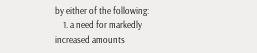by either of the following:
    1. a need for markedly increased amounts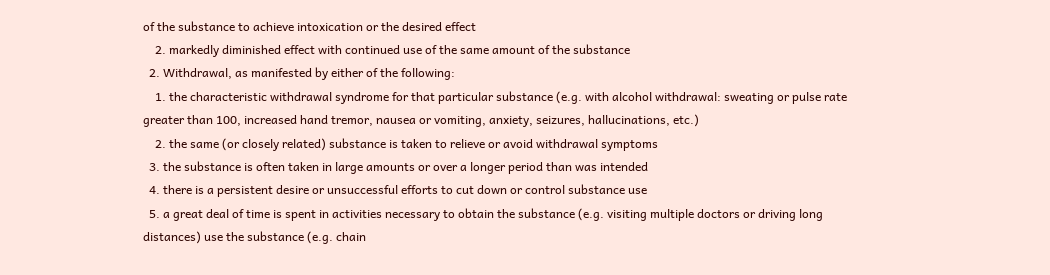of the substance to achieve intoxication or the desired effect
    2. markedly diminished effect with continued use of the same amount of the substance
  2. Withdrawal, as manifested by either of the following:
    1. the characteristic withdrawal syndrome for that particular substance (e.g. with alcohol withdrawal: sweating or pulse rate greater than 100, increased hand tremor, nausea or vomiting, anxiety, seizures, hallucinations, etc.)
    2. the same (or closely related) substance is taken to relieve or avoid withdrawal symptoms
  3. the substance is often taken in large amounts or over a longer period than was intended
  4. there is a persistent desire or unsuccessful efforts to cut down or control substance use
  5. a great deal of time is spent in activities necessary to obtain the substance (e.g. visiting multiple doctors or driving long distances) use the substance (e.g. chain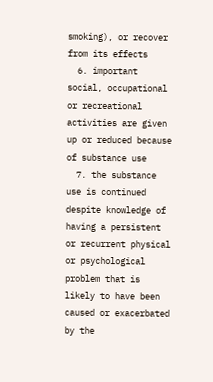smoking), or recover from its effects
  6. important social, occupational or recreational activities are given up or reduced because of substance use
  7. the substance use is continued despite knowledge of having a persistent or recurrent physical or psychological problem that is likely to have been caused or exacerbated by the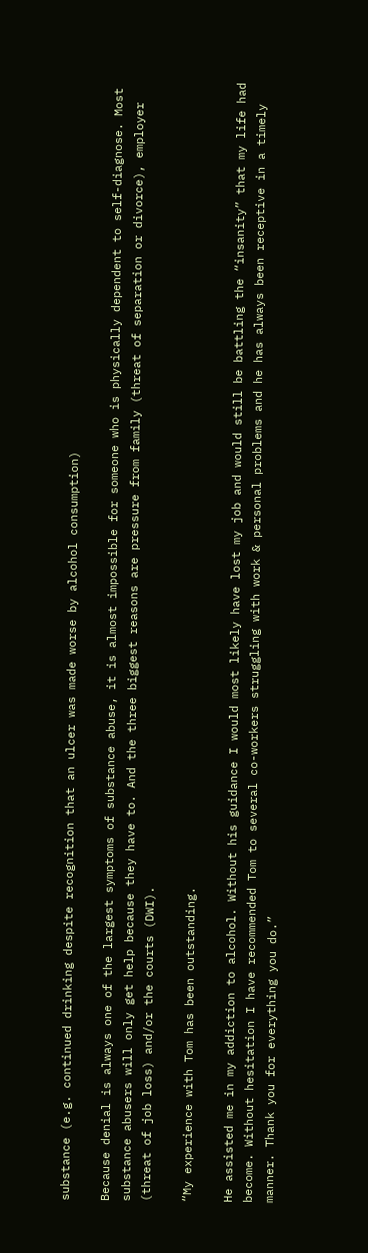substance (e.g. continued drinking despite recognition that an ulcer was made worse by alcohol consumption)

Because denial is always one of the largest symptoms of substance abuse, it is almost impossible for someone who is physically dependent to self-diagnose. Most substance abusers will only get help because they have to. And the three biggest reasons are pressure from family (threat of separation or divorce), employer (threat of job loss) and/or the courts (DWI).

“My experience with Tom has been outstanding.

He assisted me in my addiction to alcohol. Without his guidance I would most likely have lost my job and would still be battling the “insanity” that my life had become. Without hesitation I have recommended Tom to several co-workers struggling with work & personal problems and he has always been receptive in a timely manner. Thank you for everything you do.”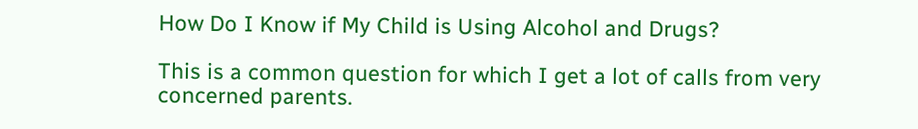How Do I Know if My Child is Using Alcohol and Drugs?

This is a common question for which I get a lot of calls from very concerned parents.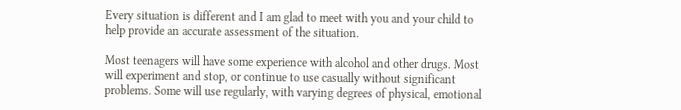Every situation is different and I am glad to meet with you and your child to help provide an accurate assessment of the situation.

Most teenagers will have some experience with alcohol and other drugs. Most will experiment and stop, or continue to use casually without significant problems. Some will use regularly, with varying degrees of physical, emotional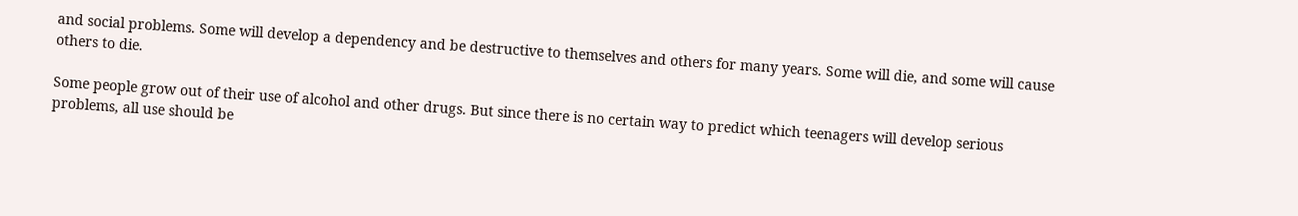and social problems. Some will develop a dependency and be destructive to themselves and others for many years. Some will die, and some will cause others to die.

Some people grow out of their use of alcohol and other drugs. But since there is no certain way to predict which teenagers will develop serious problems, all use should be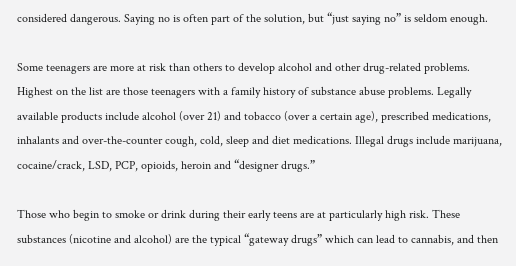considered dangerous. Saying no is often part of the solution, but “just saying no” is seldom enough.

Some teenagers are more at risk than others to develop alcohol and other drug-related problems. Highest on the list are those teenagers with a family history of substance abuse problems. Legally available products include alcohol (over 21) and tobacco (over a certain age), prescribed medications, inhalants and over-the-counter cough, cold, sleep and diet medications. Illegal drugs include marijuana, cocaine/crack, LSD, PCP, opioids, heroin and “designer drugs.”

Those who begin to smoke or drink during their early teens are at particularly high risk. These substances (nicotine and alcohol) are the typical “gateway drugs” which can lead to cannabis, and then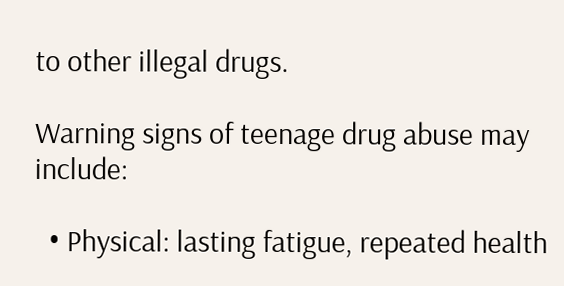to other illegal drugs.

Warning signs of teenage drug abuse may include:

  • Physical: lasting fatigue, repeated health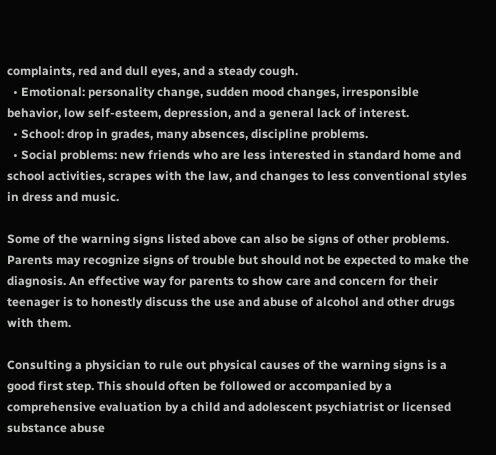complaints, red and dull eyes, and a steady cough.
  • Emotional: personality change, sudden mood changes, irresponsible behavior, low self-esteem, depression, and a general lack of interest.
  • School: drop in grades, many absences, discipline problems.
  • Social problems: new friends who are less interested in standard home and school activities, scrapes with the law, and changes to less conventional styles in dress and music.

Some of the warning signs listed above can also be signs of other problems. Parents may recognize signs of trouble but should not be expected to make the diagnosis. An effective way for parents to show care and concern for their teenager is to honestly discuss the use and abuse of alcohol and other drugs with them.

Consulting a physician to rule out physical causes of the warning signs is a good first step. This should often be followed or accompanied by a comprehensive evaluation by a child and adolescent psychiatrist or licensed substance abuse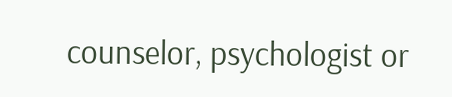counselor, psychologist or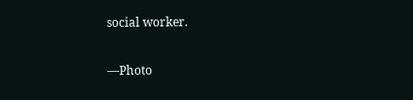social worker.

—Photo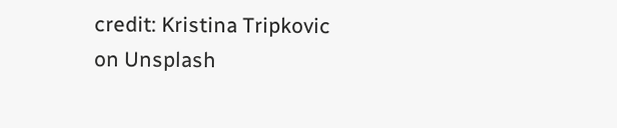credit: Kristina Tripkovic on Unsplash